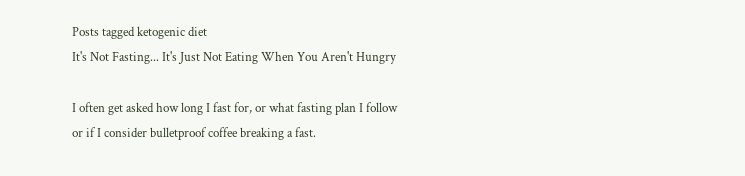Posts tagged ketogenic diet
It's Not Fasting... It's Just Not Eating When You Aren't Hungry

I often get asked how long I fast for, or what fasting plan I follow or if I consider bulletproof coffee breaking a fast.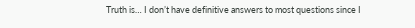Truth is… I don’t have definitive answers to most questions since I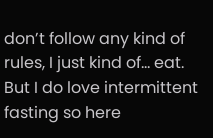don’t follow any kind of rules, I just kind of… eat. But I do love intermittent fasting so here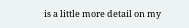is a little more detail on my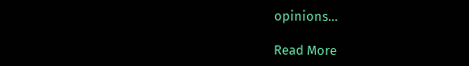opinions…

Read More